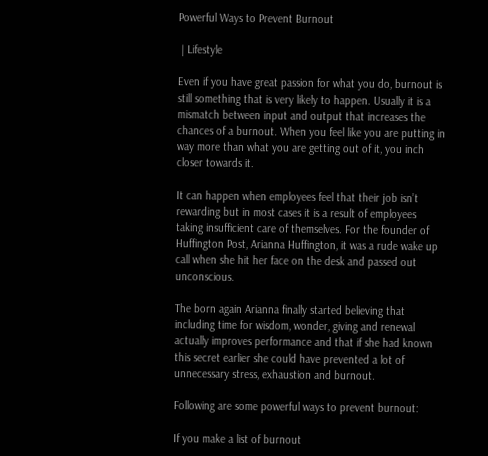Powerful Ways to Prevent Burnout

 | Lifestyle

Even if you have great passion for what you do, burnout is still something that is very likely to happen. Usually it is a mismatch between input and output that increases the chances of a burnout. When you feel like you are putting in way more than what you are getting out of it, you inch closer towards it.

It can happen when employees feel that their job isn’t rewarding but in most cases it is a result of employees taking insufficient care of themselves. For the founder of Huffington Post, Arianna Huffington, it was a rude wake up call when she hit her face on the desk and passed out unconscious.

The born again Arianna finally started believing that including time for wisdom, wonder, giving and renewal actually improves performance and that if she had known this secret earlier she could have prevented a lot of unnecessary stress, exhaustion and burnout.

Following are some powerful ways to prevent burnout:

If you make a list of burnout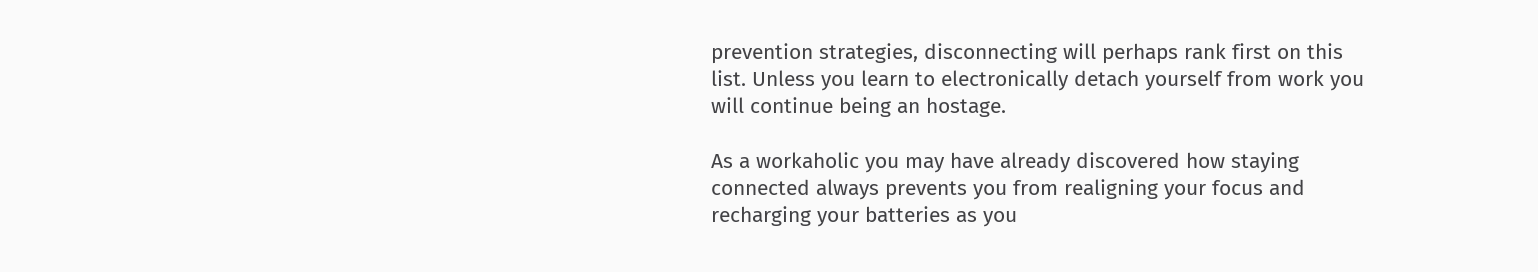prevention strategies, disconnecting will perhaps rank first on this list. Unless you learn to electronically detach yourself from work you will continue being an hostage.

As a workaholic you may have already discovered how staying connected always prevents you from realigning your focus and recharging your batteries as you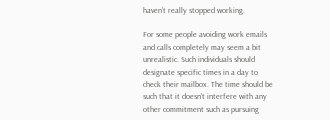haven’t really stopped working.

For some people avoiding work emails and calls completely may seem a bit unrealistic. Such individuals should designate specific times in a day to check their mailbox. The time should be such that it doesn’t interfere with any other commitment such as pursuing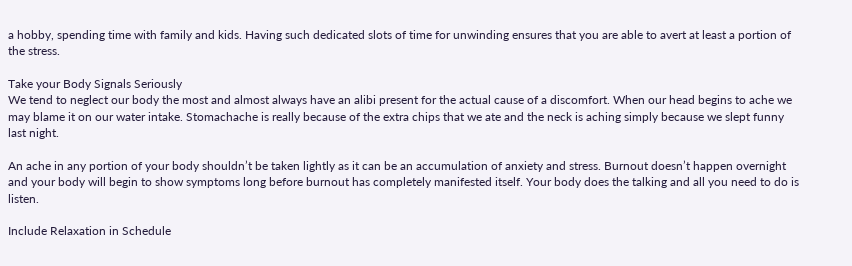a hobby, spending time with family and kids. Having such dedicated slots of time for unwinding ensures that you are able to avert at least a portion of the stress.

Take your Body Signals Seriously
We tend to neglect our body the most and almost always have an alibi present for the actual cause of a discomfort. When our head begins to ache we may blame it on our water intake. Stomachache is really because of the extra chips that we ate and the neck is aching simply because we slept funny last night.

An ache in any portion of your body shouldn’t be taken lightly as it can be an accumulation of anxiety and stress. Burnout doesn’t happen overnight and your body will begin to show symptoms long before burnout has completely manifested itself. Your body does the talking and all you need to do is listen.

Include Relaxation in Schedule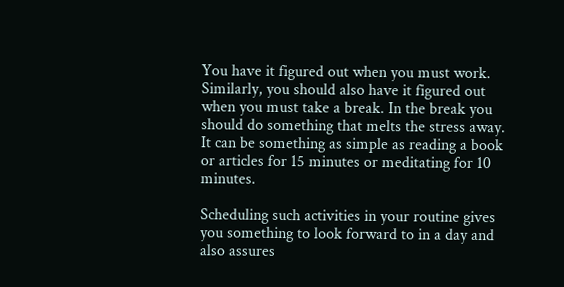You have it figured out when you must work. Similarly, you should also have it figured out when you must take a break. In the break you should do something that melts the stress away. It can be something as simple as reading a book or articles for 15 minutes or meditating for 10 minutes.

Scheduling such activities in your routine gives you something to look forward to in a day and also assures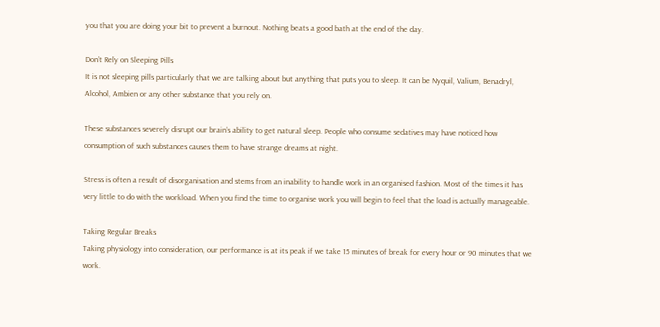you that you are doing your bit to prevent a burnout. Nothing beats a good bath at the end of the day.

Don’t Rely on Sleeping Pills
It is not sleeping pills particularly that we are talking about but anything that puts you to sleep. It can be Nyquil, Valium, Benadryl, Alcohol, Ambien or any other substance that you rely on.

These substances severely disrupt our brain’s ability to get natural sleep. People who consume sedatives may have noticed how consumption of such substances causes them to have strange dreams at night.

Stress is often a result of disorganisation and stems from an inability to handle work in an organised fashion. Most of the times it has very little to do with the workload. When you find the time to organise work you will begin to feel that the load is actually manageable.

Taking Regular Breaks
Taking physiology into consideration, our performance is at its peak if we take 15 minutes of break for every hour or 90 minutes that we work.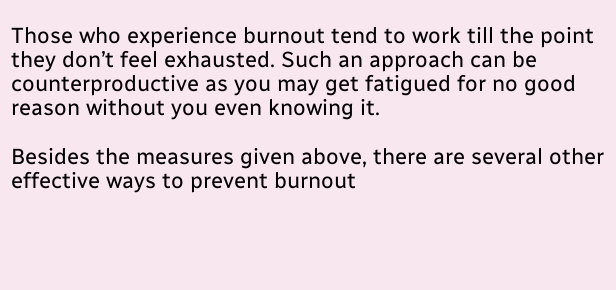Those who experience burnout tend to work till the point they don’t feel exhausted. Such an approach can be counterproductive as you may get fatigued for no good reason without you even knowing it.

Besides the measures given above, there are several other effective ways to prevent burnout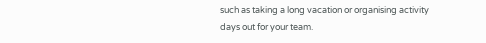such as taking a long vacation or organising activity days out for your team.